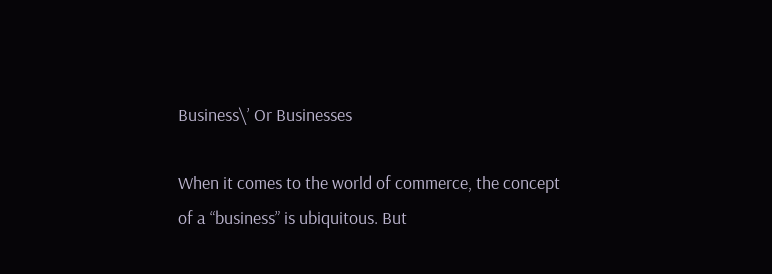Business\’ Or Businesses

When it comes to the world of commerce, the concept of a “business” is ubiquitous. But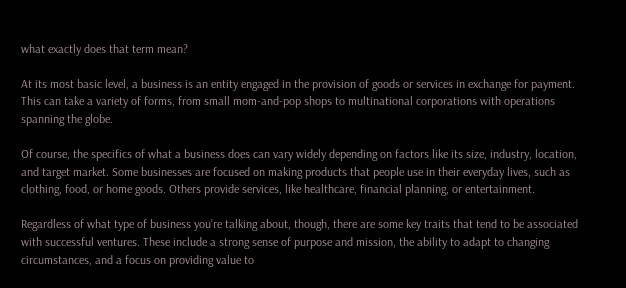what exactly does that term mean?

At its most basic level, a business is an entity engaged in the provision of goods or services in exchange for payment. This can take a variety of forms, from small mom-and-pop shops to multinational corporations with operations spanning the globe.

Of course, the specifics of what a business does can vary widely depending on factors like its size, industry, location, and target market. Some businesses are focused on making products that people use in their everyday lives, such as clothing, food, or home goods. Others provide services, like healthcare, financial planning, or entertainment.

Regardless of what type of business you’re talking about, though, there are some key traits that tend to be associated with successful ventures. These include a strong sense of purpose and mission, the ability to adapt to changing circumstances, and a focus on providing value to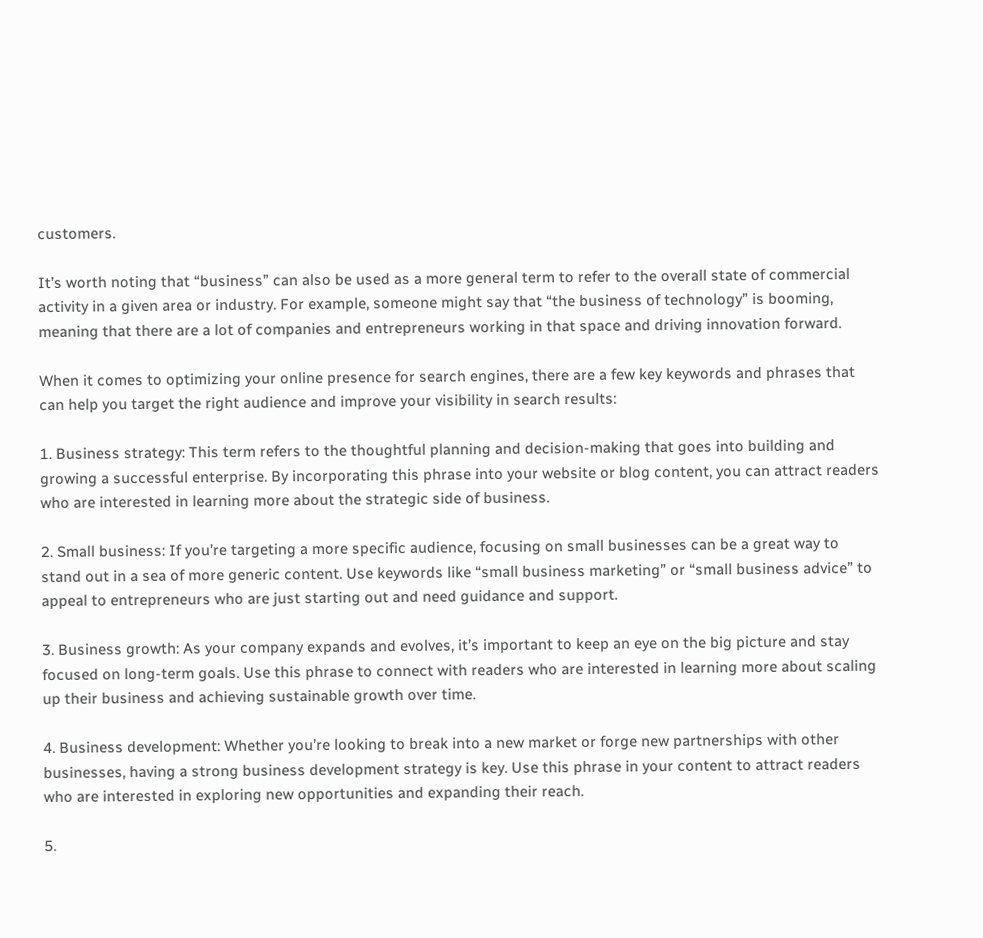customers.

It’s worth noting that “business” can also be used as a more general term to refer to the overall state of commercial activity in a given area or industry. For example, someone might say that “the business of technology” is booming, meaning that there are a lot of companies and entrepreneurs working in that space and driving innovation forward.

When it comes to optimizing your online presence for search engines, there are a few key keywords and phrases that can help you target the right audience and improve your visibility in search results:

1. Business strategy: This term refers to the thoughtful planning and decision-making that goes into building and growing a successful enterprise. By incorporating this phrase into your website or blog content, you can attract readers who are interested in learning more about the strategic side of business.

2. Small business: If you’re targeting a more specific audience, focusing on small businesses can be a great way to stand out in a sea of more generic content. Use keywords like “small business marketing” or “small business advice” to appeal to entrepreneurs who are just starting out and need guidance and support.

3. Business growth: As your company expands and evolves, it’s important to keep an eye on the big picture and stay focused on long-term goals. Use this phrase to connect with readers who are interested in learning more about scaling up their business and achieving sustainable growth over time.

4. Business development: Whether you’re looking to break into a new market or forge new partnerships with other businesses, having a strong business development strategy is key. Use this phrase in your content to attract readers who are interested in exploring new opportunities and expanding their reach.

5.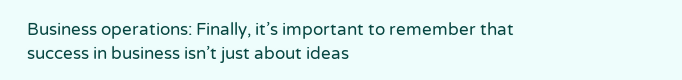Business operations: Finally, it’s important to remember that success in business isn’t just about ideas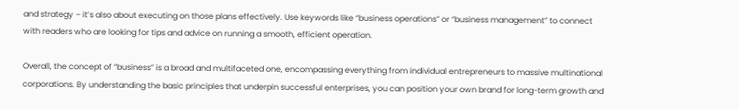and strategy – it’s also about executing on those plans effectively. Use keywords like “business operations” or “business management” to connect with readers who are looking for tips and advice on running a smooth, efficient operation.

Overall, the concept of “business” is a broad and multifaceted one, encompassing everything from individual entrepreneurs to massive multinational corporations. By understanding the basic principles that underpin successful enterprises, you can position your own brand for long-term growth and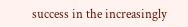success in the increasingly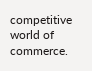competitive world of commerce.